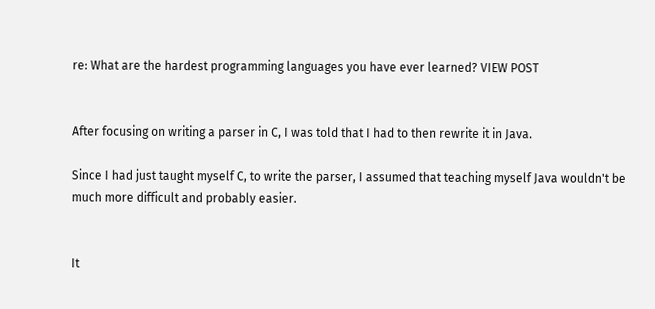re: What are the hardest programming languages you have ever learned? VIEW POST


After focusing on writing a parser in C, I was told that I had to then rewrite it in Java.

Since I had just taught myself C, to write the parser, I assumed that teaching myself Java wouldn't be much more difficult and probably easier.


It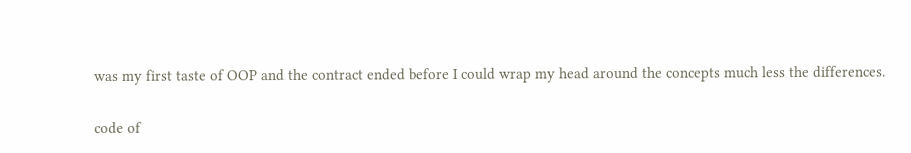was my first taste of OOP and the contract ended before I could wrap my head around the concepts much less the differences.

code of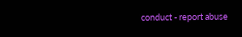conduct - report abuse